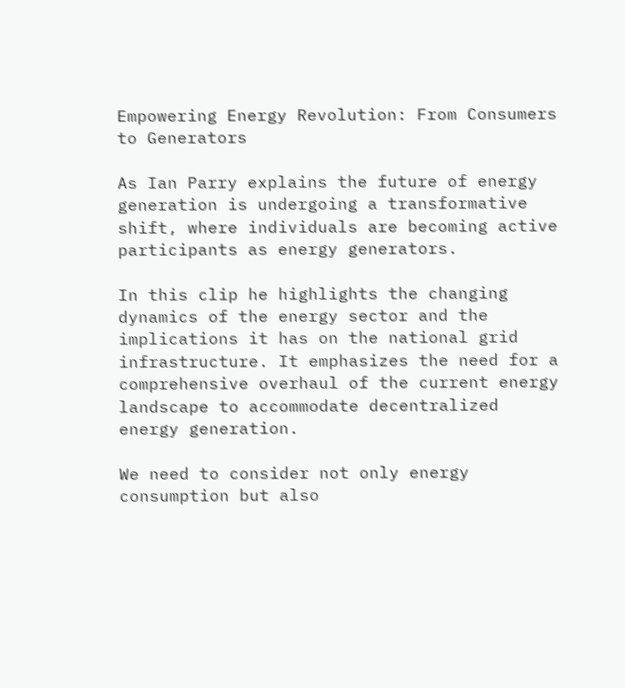Empowering Energy Revolution: From Consumers to Generators

As Ian Parry explains the future of energy generation is undergoing a transformative shift, where individuals are becoming active participants as energy generators.

In this clip he highlights the changing dynamics of the energy sector and the implications it has on the national grid infrastructure. It emphasizes the need for a comprehensive overhaul of the current energy landscape to accommodate decentralized energy generation.

We need to consider not only energy consumption but also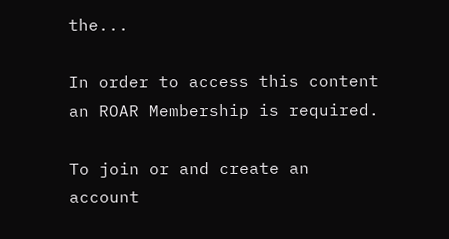the...

In order to access this content an ROAR Membership is required.

To join or and create an account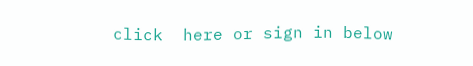click  here or sign in below